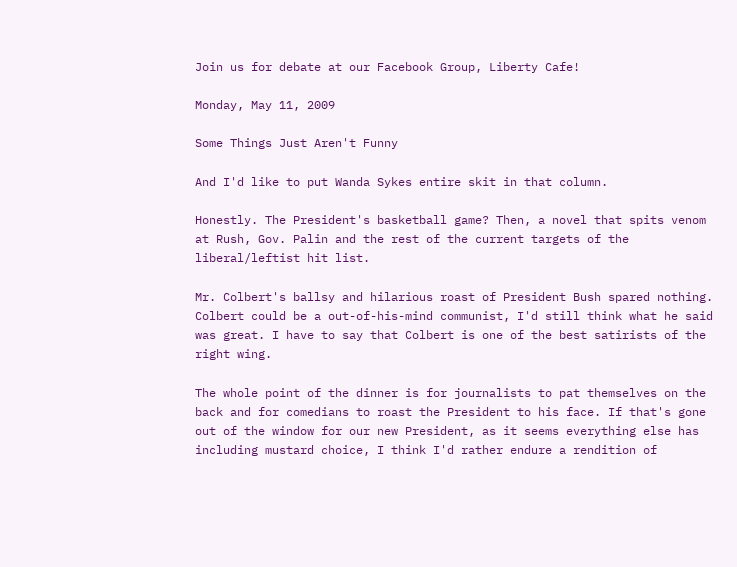Join us for debate at our Facebook Group, Liberty Cafe!

Monday, May 11, 2009

Some Things Just Aren't Funny

And I'd like to put Wanda Sykes entire skit in that column.

Honestly. The President's basketball game? Then, a novel that spits venom at Rush, Gov. Palin and the rest of the current targets of the liberal/leftist hit list.

Mr. Colbert's ballsy and hilarious roast of President Bush spared nothing. Colbert could be a out-of-his-mind communist, I'd still think what he said was great. I have to say that Colbert is one of the best satirists of the right wing.

The whole point of the dinner is for journalists to pat themselves on the back and for comedians to roast the President to his face. If that's gone out of the window for our new President, as it seems everything else has including mustard choice, I think I'd rather endure a rendition of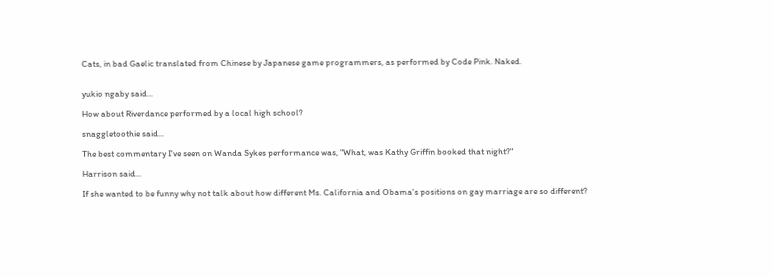Cats, in bad Gaelic translated from Chinese by Japanese game programmers, as performed by Code Pink. Naked.


yukio ngaby said...

How about Riverdance performed by a local high school?

snaggletoothie said...

The best commentary I've seen on Wanda Sykes performance was, "What, was Kathy Griffin booked that night?"

Harrison said...

If she wanted to be funny why not talk about how different Ms. California and Obama's positions on gay marriage are so different?